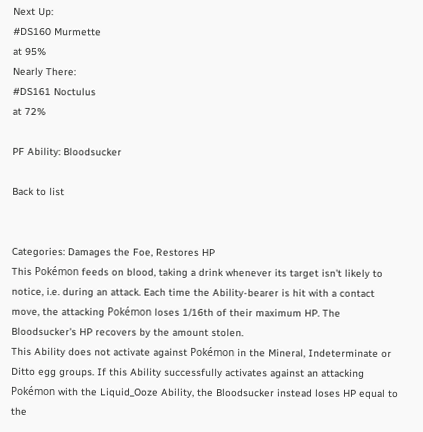Next Up:
#DS160 Murmette
at 95%
Nearly There:
#DS161 Noctulus
at 72%

PF Ability: Bloodsucker

Back to list


Categories: Damages the Foe, Restores HP
This Pokémon feeds on blood, taking a drink whenever its target isn't likely to notice, i.e. during an attack. Each time the Ability-bearer is hit with a contact move, the attacking Pokémon loses 1/16th of their maximum HP. The Bloodsucker's HP recovers by the amount stolen.
This Ability does not activate against Pokémon in the Mineral, Indeterminate or Ditto egg groups. If this Ability successfully activates against an attacking Pokémon with the Liquid_Ooze Ability, the Bloodsucker instead loses HP equal to the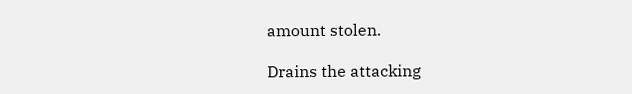amount stolen.

Drains the attacking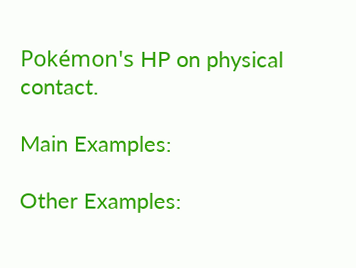Pokémon's HP on physical contact.

Main Examples:

Other Examples: